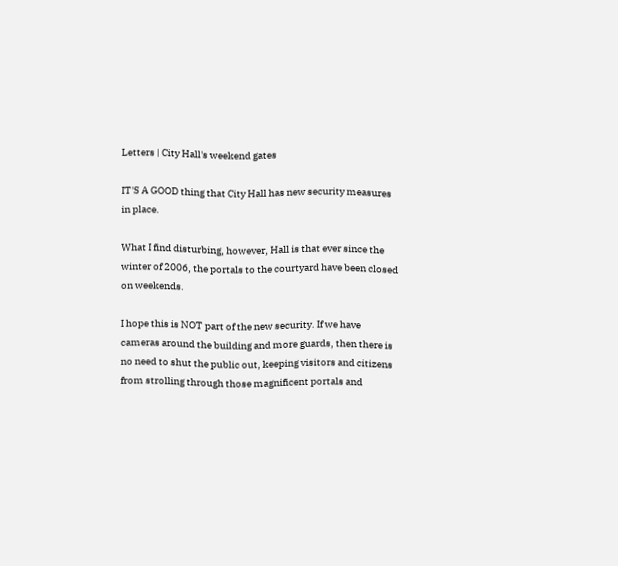Letters | City Hall's weekend gates

IT'S A GOOD thing that City Hall has new security measures in place.

What I find disturbing, however, Hall is that ever since the winter of 2006, the portals to the courtyard have been closed on weekends.

I hope this is NOT part of the new security. If we have cameras around the building and more guards, then there is no need to shut the public out, keeping visitors and citizens from strolling through those magnificent portals and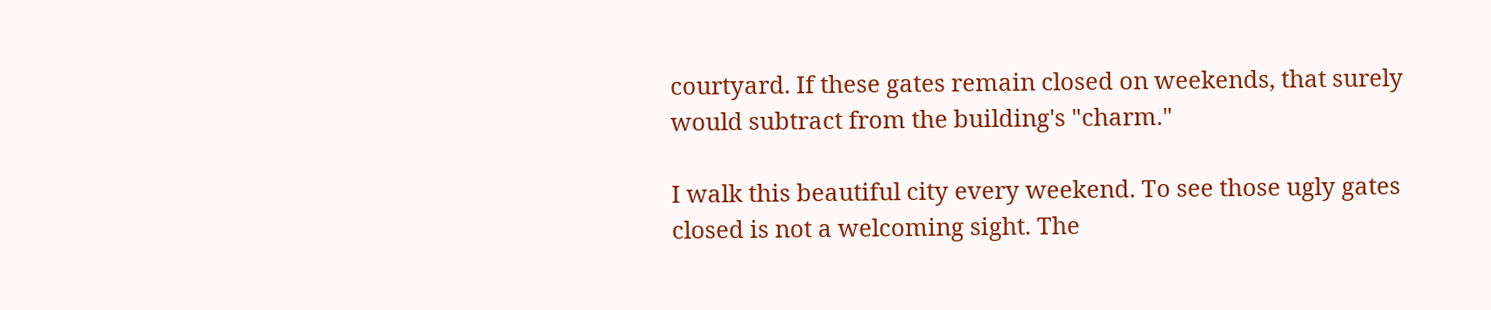courtyard. If these gates remain closed on weekends, that surely would subtract from the building's "charm."

I walk this beautiful city every weekend. To see those ugly gates closed is not a welcoming sight. The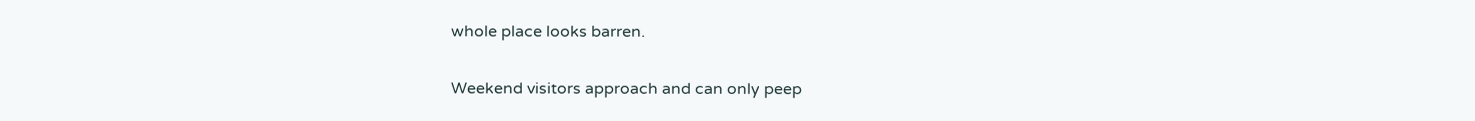whole place looks barren.

Weekend visitors approach and can only peep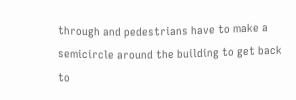through and pedestrians have to make a semicircle around the building to get back to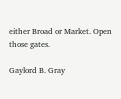either Broad or Market. Open those gates.

Gaylord B. Gray